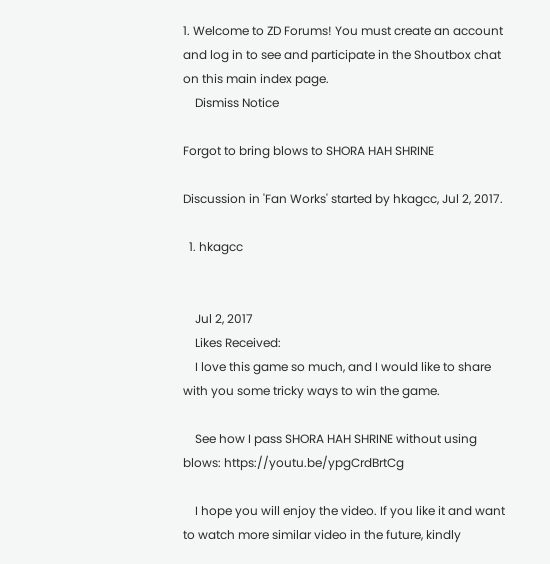1. Welcome to ZD Forums! You must create an account and log in to see and participate in the Shoutbox chat on this main index page.
    Dismiss Notice

Forgot to bring blows to SHORA HAH SHRINE

Discussion in 'Fan Works' started by hkagcc, Jul 2, 2017.

  1. hkagcc


    Jul 2, 2017
    Likes Received:
    I love this game so much, and I would like to share with you some tricky ways to win the game.

    See how I pass SHORA HAH SHRINE without using blows: https://youtu.be/ypgCrdBrtCg

    I hope you will enjoy the video. If you like it and want to watch more similar video in the future, kindly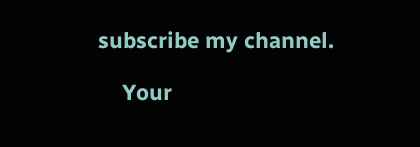subscribe my channel.

    Your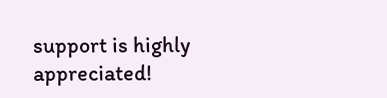support is highly appreciated!